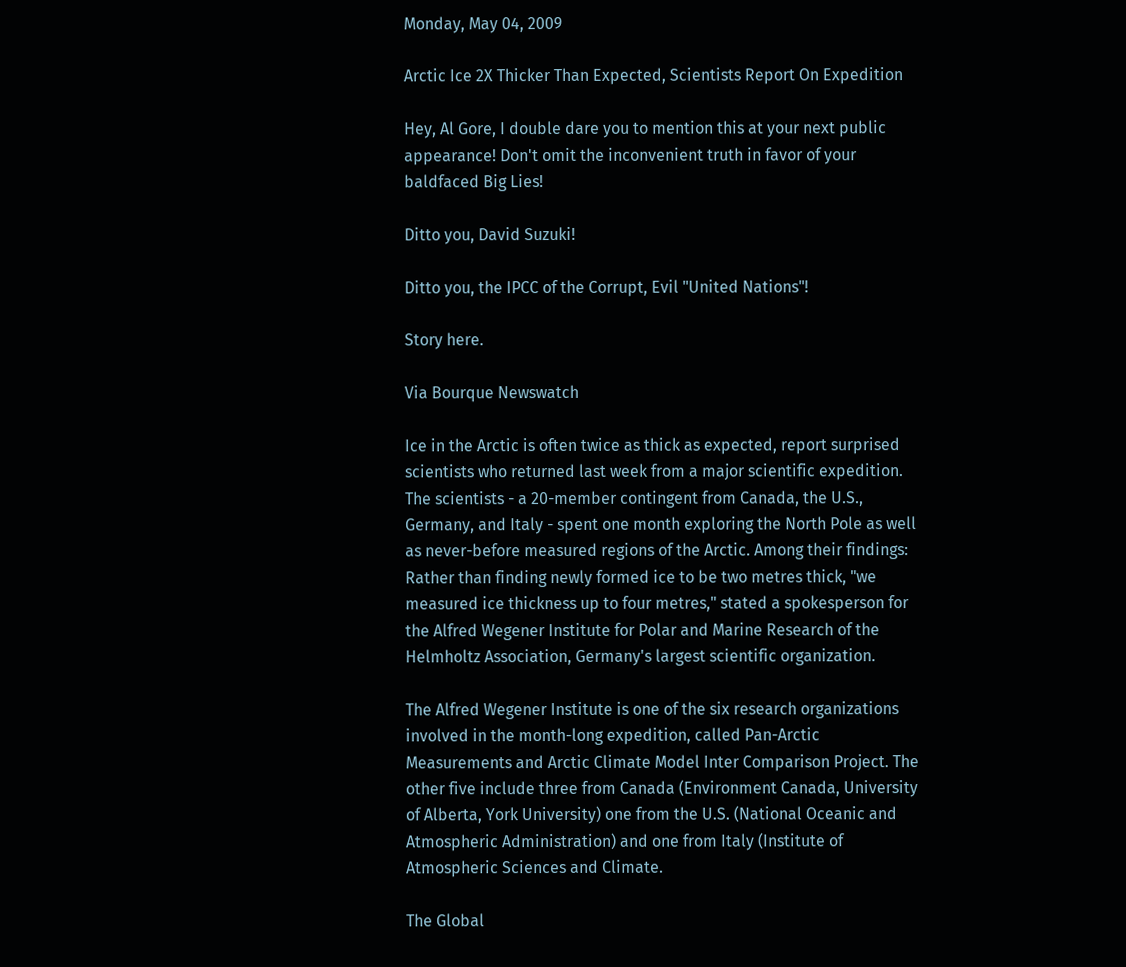Monday, May 04, 2009

Arctic Ice 2X Thicker Than Expected, Scientists Report On Expedition

Hey, Al Gore, I double dare you to mention this at your next public appearance! Don't omit the inconvenient truth in favor of your baldfaced Big Lies!

Ditto you, David Suzuki!

Ditto you, the IPCC of the Corrupt, Evil "United Nations"!

Story here.

Via Bourque Newswatch

Ice in the Arctic is often twice as thick as expected, report surprised scientists who returned last week from a major scientific expedition. The scientists - a 20-member contingent from Canada, the U.S., Germany, and Italy - spent one month exploring the North Pole as well as never-before measured regions of the Arctic. Among their findings: Rather than finding newly formed ice to be two metres thick, "we measured ice thickness up to four metres," stated a spokesperson for the Alfred Wegener Institute for Polar and Marine Research of the Helmholtz Association, Germany's largest scientific organization.

The Alfred Wegener Institute is one of the six research organizations involved in the month-long expedition, called Pan-Arctic Measurements and Arctic Climate Model Inter Comparison Project. The other five include three from Canada (Environment Canada, University of Alberta, York University) one from the U.S. (National Oceanic and Atmospheric Administration) and one from Italy (Institute of Atmospheric Sciences and Climate.

The Global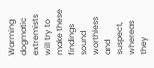Warming dogmatic extremists will try to make these findings sound worthless and suspect, whereas they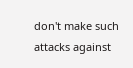don't make such attacks against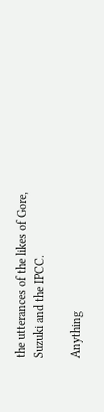the utterances of the likes of Gore, Suzuki and the IPCC.

Anything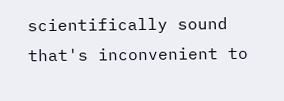scientifically sound that's inconvenient to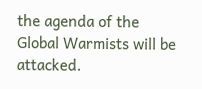the agenda of the Global Warmists will be attacked.